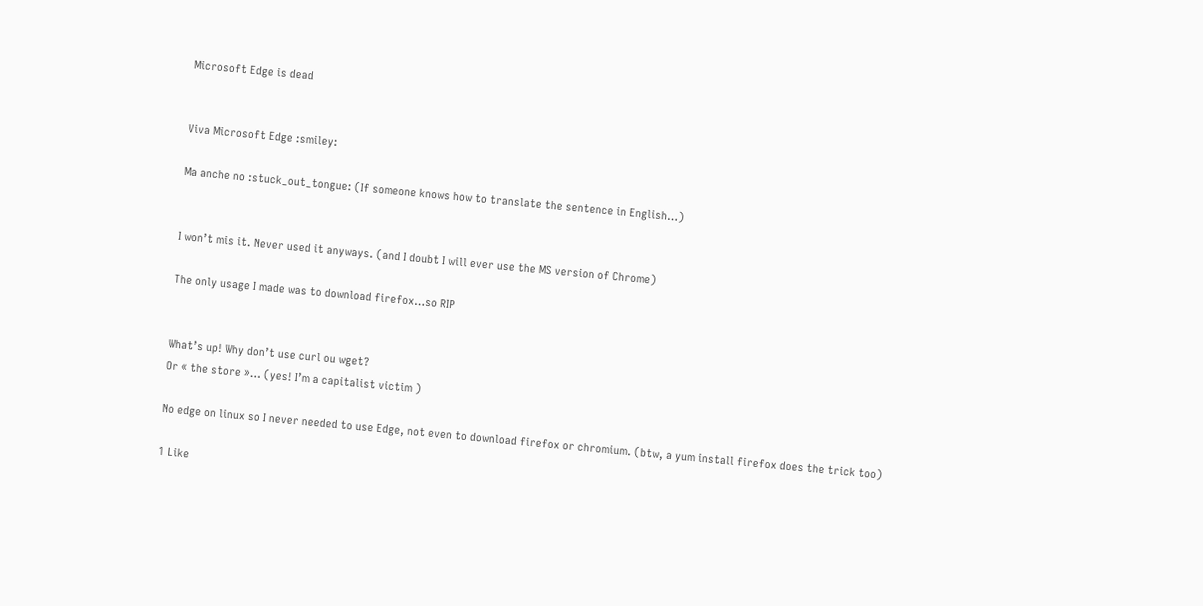Microsoft Edge is dead


Viva Microsoft Edge :smiley:

Ma anche no :stuck_out_tongue: (If someone knows how to translate the sentence in English…)


I won’t mis it. Never used it anyways. (and I doubt I will ever use the MS version of Chrome)

The only usage I made was to download firefox…so RIP


What’s up! Why don’t use curl ou wget?
Or « the store »… (yes! I’m a capitalist victim )

No edge on linux so I never needed to use Edge, not even to download firefox or chromium. (btw, a yum install firefox does the trick too)

1 Like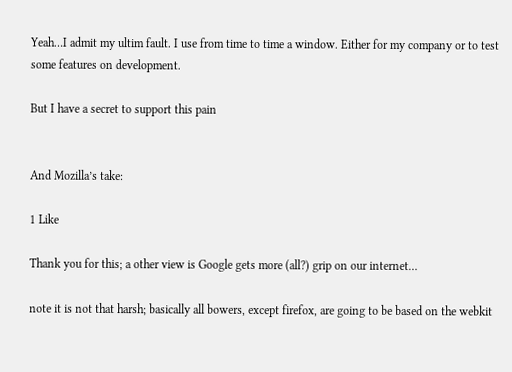Yeah…I admit my ultim fault. I use from time to time a window. Either for my company or to test some features on development.

But I have a secret to support this pain


And Mozilla’s take:

1 Like

Thank you for this; a other view is Google gets more (all?) grip on our internet…

note it is not that harsh; basically all bowers, except firefox, are going to be based on the webkit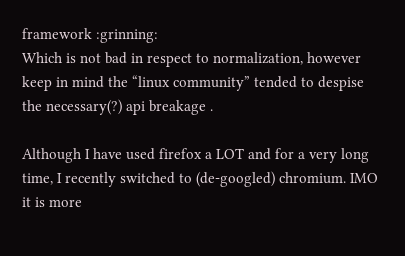framework :grinning:
Which is not bad in respect to normalization, however keep in mind the “linux community” tended to despise the necessary(?) api breakage .

Although I have used firefox a LOT and for a very long time, I recently switched to (de-googled) chromium. IMO it is more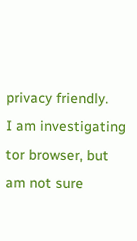privacy friendly.
I am investigating tor browser, but am not sure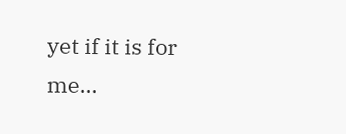yet if it is for me…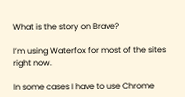What is the story on Brave?

I’m using Waterfox for most of the sites right now.

In some cases I have to use Chrome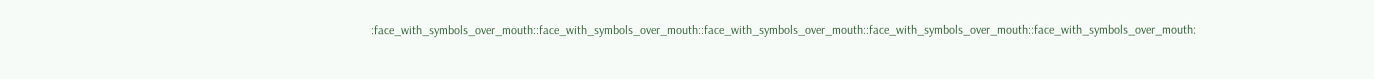:face_with_symbols_over_mouth::face_with_symbols_over_mouth::face_with_symbols_over_mouth::face_with_symbols_over_mouth::face_with_symbols_over_mouth: